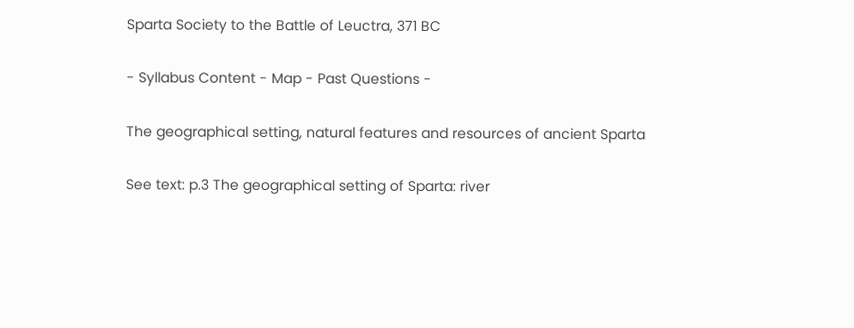Sparta Society to the Battle of Leuctra, 371 BC

- Syllabus Content - Map - Past Questions -

The geographical setting, natural features and resources of ancient Sparta

See text: p.3 The geographical setting of Sparta: river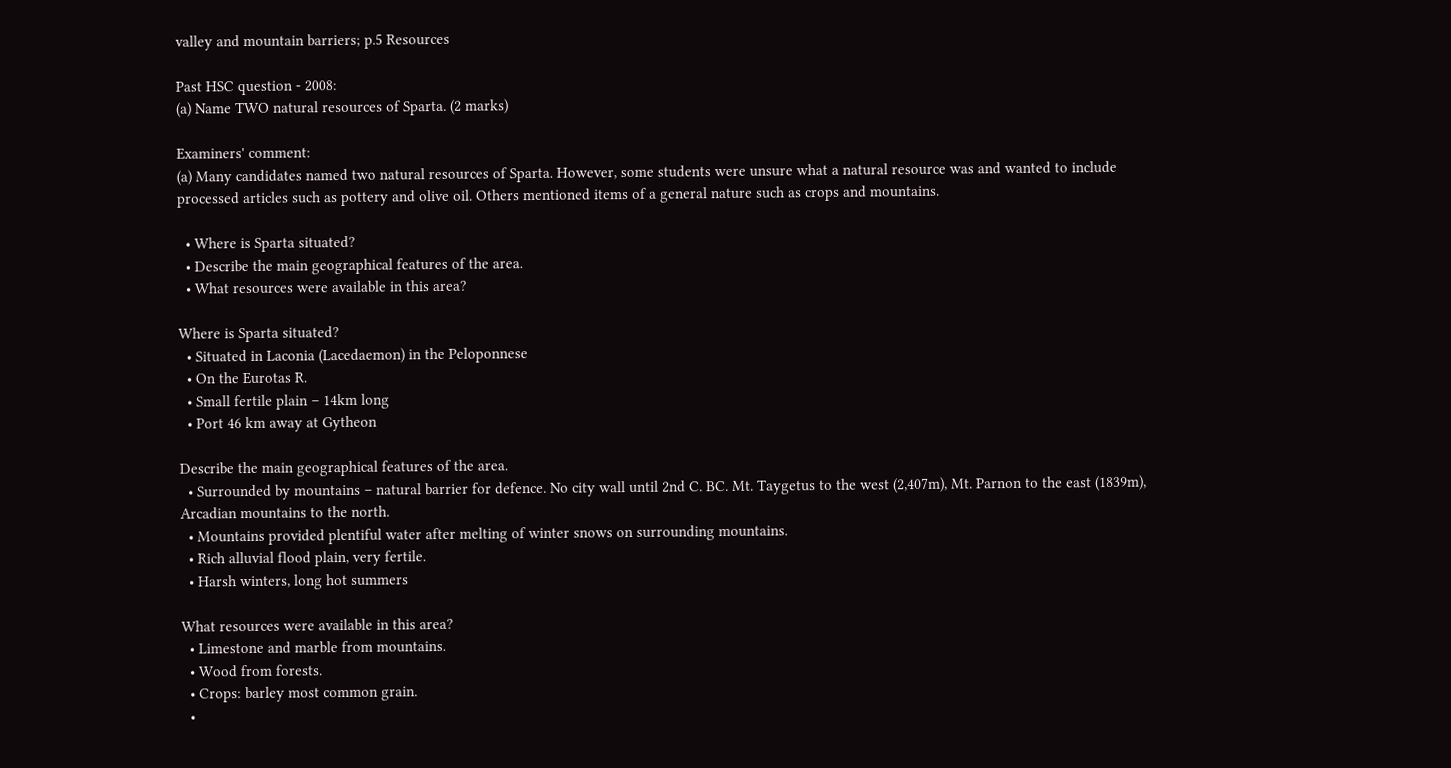valley and mountain barriers; p.5 Resources

Past HSC question - 2008:
(a) Name TWO natural resources of Sparta. (2 marks)

Examiners' comment:
(a) Many candidates named two natural resources of Sparta. However, some students were unsure what a natural resource was and wanted to include processed articles such as pottery and olive oil. Others mentioned items of a general nature such as crops and mountains.

  • Where is Sparta situated?
  • Describe the main geographical features of the area.
  • What resources were available in this area?

Where is Sparta situated?
  • Situated in Laconia (Lacedaemon) in the Peloponnese
  • On the Eurotas R.
  • Small fertile plain – 14km long
  • Port 46 km away at Gytheon

Describe the main geographical features of the area.
  • Surrounded by mountains – natural barrier for defence. No city wall until 2nd C. BC. Mt. Taygetus to the west (2,407m), Mt. Parnon to the east (1839m), Arcadian mountains to the north.
  • Mountains provided plentiful water after melting of winter snows on surrounding mountains.
  • Rich alluvial flood plain, very fertile.
  • Harsh winters, long hot summers

What resources were available in this area?
  • Limestone and marble from mountains.
  • Wood from forests.
  • Crops: barley most common grain.
  •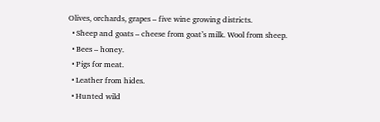Olives, orchards, grapes – five wine growing districts.
  • Sheep and goats – cheese from goat’s milk. Wool from sheep.
  • Bees – honey.
  • Pigs for meat.
  • Leather from hides.
  • Hunted wild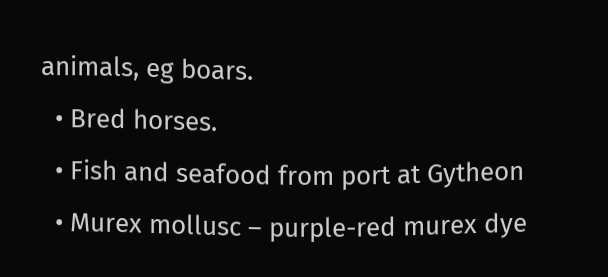animals, eg boars.
  • Bred horses.
  • Fish and seafood from port at Gytheon
  • Murex mollusc – purple-red murex dye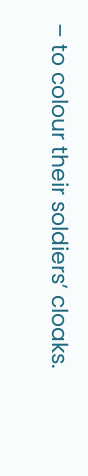– to colour their soldiers’ cloaks.